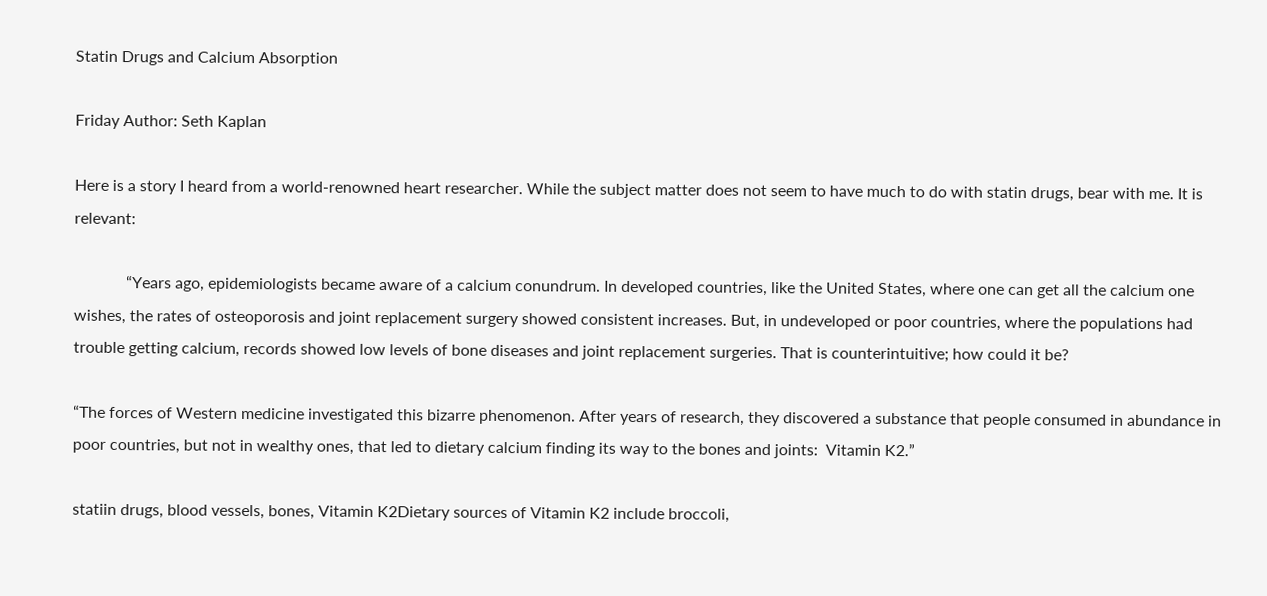Statin Drugs and Calcium Absorption

Friday Author: Seth Kaplan

Here is a story I heard from a world-renowned heart researcher. While the subject matter does not seem to have much to do with statin drugs, bear with me. It is relevant:

             “Years ago, epidemiologists became aware of a calcium conundrum. In developed countries, like the United States, where one can get all the calcium one wishes, the rates of osteoporosis and joint replacement surgery showed consistent increases. But, in undeveloped or poor countries, where the populations had trouble getting calcium, records showed low levels of bone diseases and joint replacement surgeries. That is counterintuitive; how could it be?

“The forces of Western medicine investigated this bizarre phenomenon. After years of research, they discovered a substance that people consumed in abundance in poor countries, but not in wealthy ones, that led to dietary calcium finding its way to the bones and joints:  Vitamin K2.”

statiin drugs, blood vessels, bones, Vitamin K2Dietary sources of Vitamin K2 include broccoli,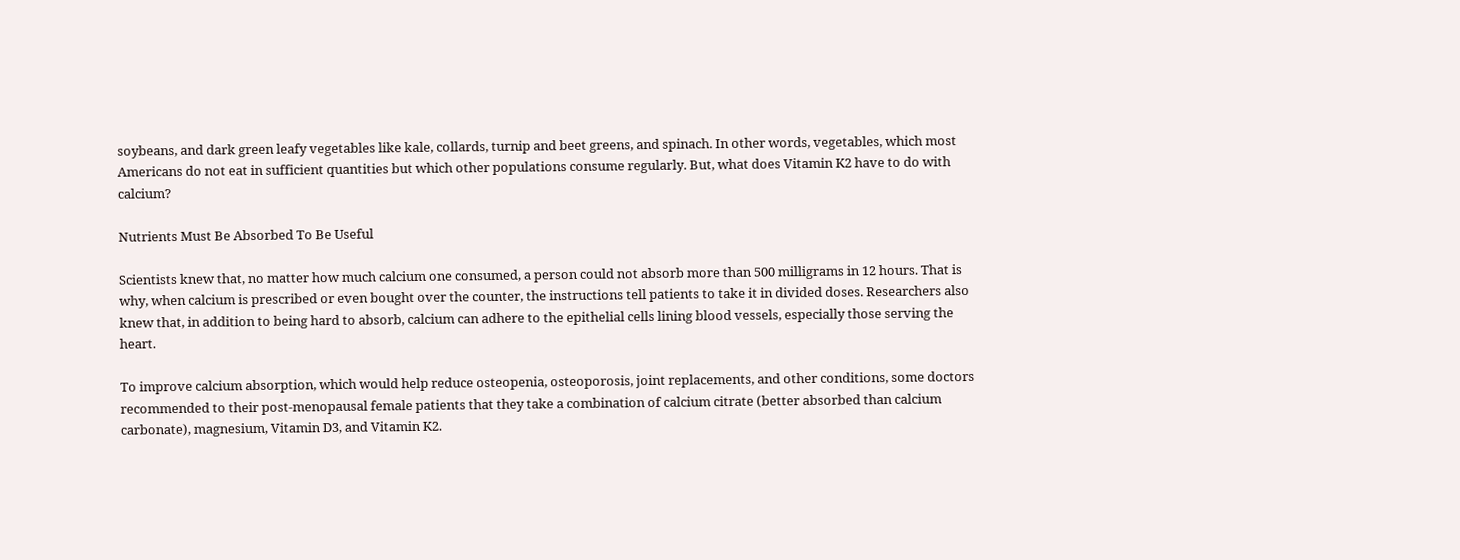soybeans, and dark green leafy vegetables like kale, collards, turnip and beet greens, and spinach. In other words, vegetables, which most Americans do not eat in sufficient quantities but which other populations consume regularly. But, what does Vitamin K2 have to do with calcium?

Nutrients Must Be Absorbed To Be Useful

Scientists knew that, no matter how much calcium one consumed, a person could not absorb more than 500 milligrams in 12 hours. That is why, when calcium is prescribed or even bought over the counter, the instructions tell patients to take it in divided doses. Researchers also knew that, in addition to being hard to absorb, calcium can adhere to the epithelial cells lining blood vessels, especially those serving the heart.

To improve calcium absorption, which would help reduce osteopenia, osteoporosis, joint replacements, and other conditions, some doctors recommended to their post-menopausal female patients that they take a combination of calcium citrate (better absorbed than calcium carbonate), magnesium, Vitamin D3, and Vitamin K2.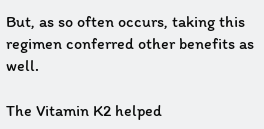But, as so often occurs, taking this regimen conferred other benefits as well.

The Vitamin K2 helped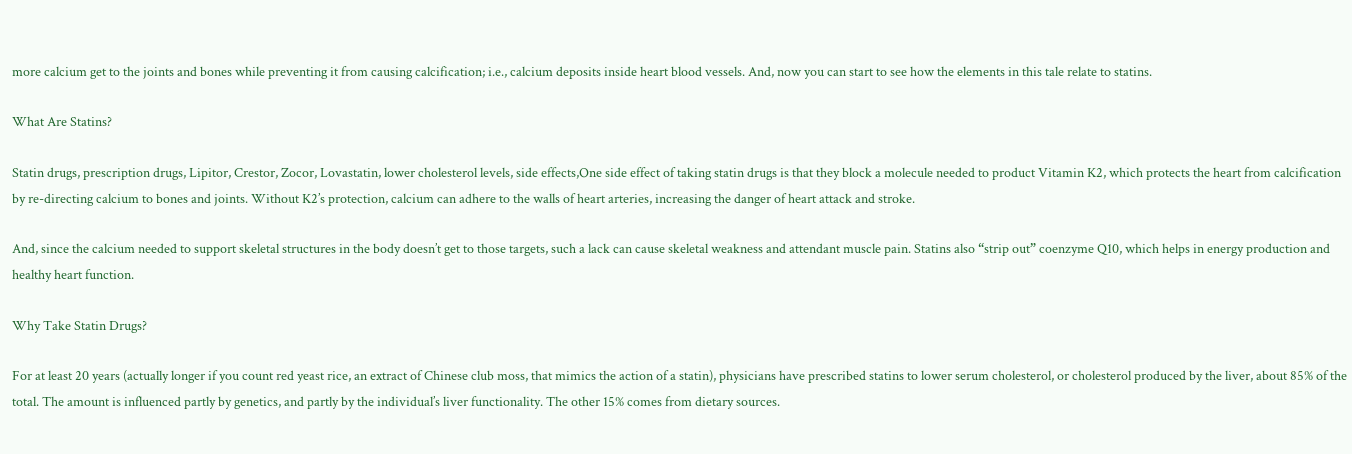more calcium get to the joints and bones while preventing it from causing calcification; i.e., calcium deposits inside heart blood vessels. And, now you can start to see how the elements in this tale relate to statins.

What Are Statins?

Statin drugs, prescription drugs, Lipitor, Crestor, Zocor, Lovastatin, lower cholesterol levels, side effects,One side effect of taking statin drugs is that they block a molecule needed to product Vitamin K2, which protects the heart from calcification by re-directing calcium to bones and joints. Without K2’s protection, calcium can adhere to the walls of heart arteries, increasing the danger of heart attack and stroke.

And, since the calcium needed to support skeletal structures in the body doesn’t get to those targets, such a lack can cause skeletal weakness and attendant muscle pain. Statins also “strip out” coenzyme Q10, which helps in energy production and healthy heart function.

Why Take Statin Drugs?

For at least 20 years (actually longer if you count red yeast rice, an extract of Chinese club moss, that mimics the action of a statin), physicians have prescribed statins to lower serum cholesterol, or cholesterol produced by the liver, about 85% of the total. The amount is influenced partly by genetics, and partly by the individual’s liver functionality. The other 15% comes from dietary sources.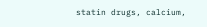statin drugs, calcium,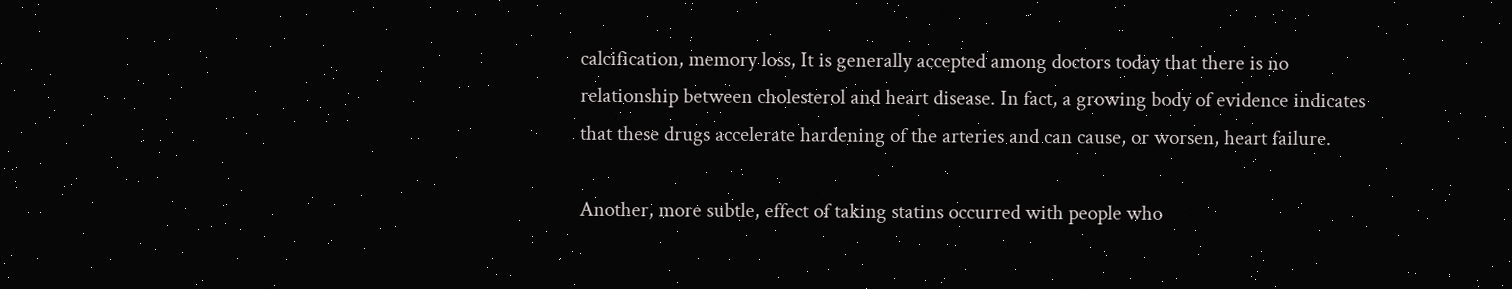calcification, memory loss, It is generally accepted among doctors today that there is no relationship between cholesterol and heart disease. In fact, a growing body of evidence indicates that these drugs accelerate hardening of the arteries and can cause, or worsen, heart failure.

Another, more subtle, effect of taking statins occurred with people who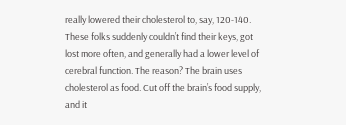really lowered their cholesterol to, say, 120-140. These folks suddenly couldn’t find their keys, got lost more often, and generally had a lower level of cerebral function. The reason? The brain uses cholesterol as food. Cut off the brain’s food supply, and it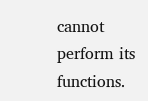cannot perform its functions.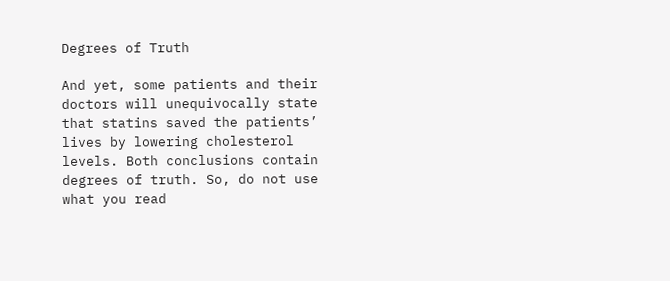Degrees of Truth

And yet, some patients and their doctors will unequivocally state that statins saved the patients’ lives by lowering cholesterol levels. Both conclusions contain degrees of truth. So, do not use what you read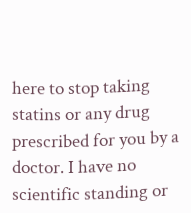here to stop taking statins or any drug prescribed for you by a doctor. I have no scientific standing or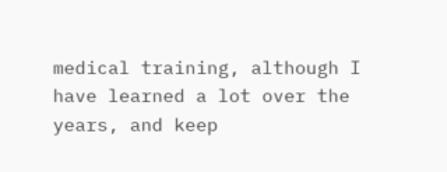medical training, although I have learned a lot over the years, and keep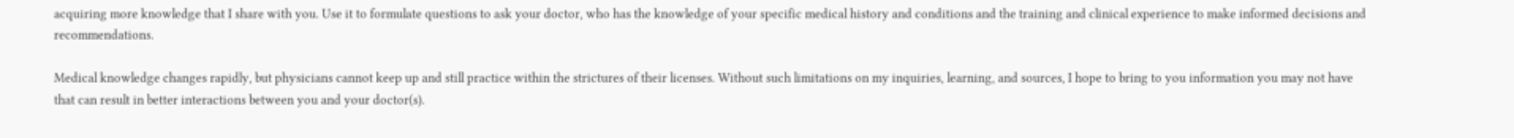acquiring more knowledge that I share with you. Use it to formulate questions to ask your doctor, who has the knowledge of your specific medical history and conditions and the training and clinical experience to make informed decisions and recommendations.

Medical knowledge changes rapidly, but physicians cannot keep up and still practice within the strictures of their licenses. Without such limitations on my inquiries, learning, and sources, I hope to bring to you information you may not have that can result in better interactions between you and your doctor(s).